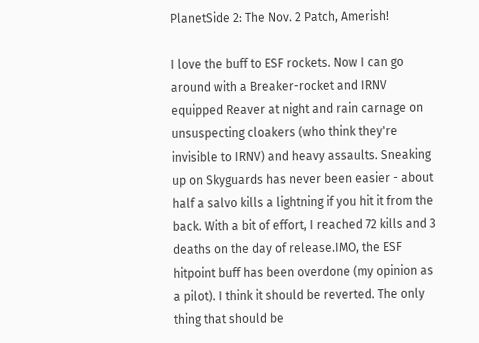PlanetSide 2: The Nov. 2 Patch, Amerish!

I love the buff to ESF rockets. Now I can go around with a Breaker-rocket and IRNV equipped Reaver at night and rain carnage on unsuspecting cloakers (who think they're invisible to IRNV) and heavy assaults. Sneaking up on Skyguards has never been easier - about half a salvo kills a lightning if you hit it from the back. With a bit of effort, I reached 72 kills and 3 deaths on the day of release.IMO, the ESF hitpoint buff has been overdone (my opinion as a pilot). I think it should be reverted. The only thing that should be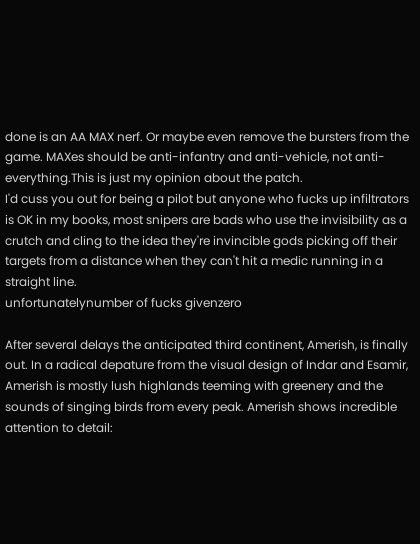done is an AA MAX nerf. Or maybe even remove the bursters from the game. MAXes should be anti-infantry and anti-vehicle, not anti-everything.This is just my opinion about the patch.
I'd cuss you out for being a pilot but anyone who fucks up infiltrators is OK in my books, most snipers are bads who use the invisibility as a crutch and cling to the idea they're invincible gods picking off their targets from a distance when they can't hit a medic running in a straight line.
unfortunatelynumber of fucks givenzero

After several delays the anticipated third continent, Amerish, is finally out. In a radical depature from the visual design of Indar and Esamir, Amerish is mostly lush highlands teeming with greenery and the sounds of singing birds from every peak. Amerish shows incredible attention to detail: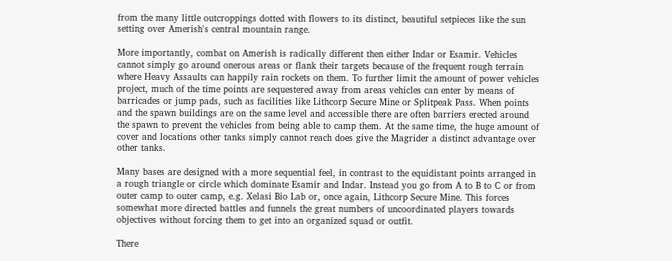from the many little outcroppings dotted with flowers to its distinct, beautiful setpieces like the sun setting over Amerish's central mountain range.

More importantly, combat on Amerish is radically different then either Indar or Esamir. Vehicles cannot simply go around onerous areas or flank their targets because of the frequent rough terrain where Heavy Assaults can happily rain rockets on them. To further limit the amount of power vehicles project, much of the time points are sequestered away from areas vehicles can enter by means of barricades or jump pads, such as facilities like Lithcorp Secure Mine or Splitpeak Pass. When points and the spawn buildings are on the same level and accessible there are often barriers erected around the spawn to prevent the vehicles from being able to camp them. At the same time, the huge amount of cover and locations other tanks simply cannot reach does give the Magrider a distinct advantage over other tanks.

Many bases are designed with a more sequential feel, in contrast to the equidistant points arranged in a rough triangle or circle which dominate Esamir and Indar. Instead you go from A to B to C or from outer camp to outer camp, e.g. Xelasi Bio Lab or, once again, Lithcorp Secure Mine. This forces somewhat more directed battles and funnels the great numbers of uncoordinated players towards objectives without forcing them to get into an organized squad or outfit.

There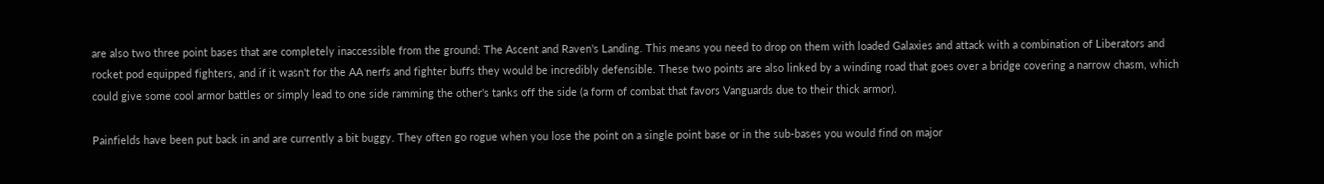are also two three point bases that are completely inaccessible from the ground: The Ascent and Raven's Landing. This means you need to drop on them with loaded Galaxies and attack with a combination of Liberators and rocket pod equipped fighters, and if it wasn't for the AA nerfs and fighter buffs they would be incredibly defensible. These two points are also linked by a winding road that goes over a bridge covering a narrow chasm, which could give some cool armor battles or simply lead to one side ramming the other's tanks off the side (a form of combat that favors Vanguards due to their thick armor).

Painfields have been put back in and are currently a bit buggy. They often go rogue when you lose the point on a single point base or in the sub-bases you would find on major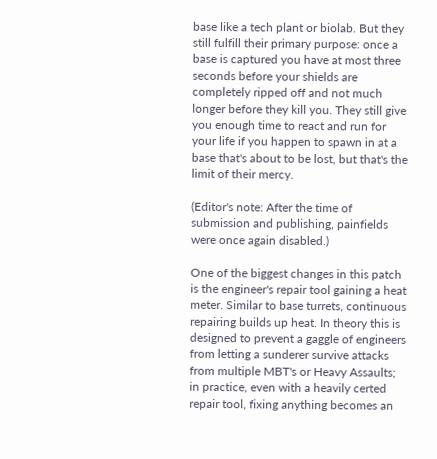base like a tech plant or biolab. But they still fulfill their primary purpose: once a base is captured you have at most three seconds before your shields are completely ripped off and not much longer before they kill you. They still give you enough time to react and run for your life if you happen to spawn in at a base that's about to be lost, but that's the limit of their mercy.

(Editor's note: After the time of  submission and publishing, painfields were once again disabled.)

One of the biggest changes in this patch is the engineer's repair tool gaining a heat meter. Similar to base turrets, continuous repairing builds up heat. In theory this is designed to prevent a gaggle of engineers from letting a sunderer survive attacks from multiple MBT's or Heavy Assaults; in practice, even with a heavily certed repair tool, fixing anything becomes an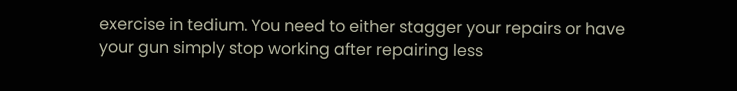exercise in tedium. You need to either stagger your repairs or have your gun simply stop working after repairing less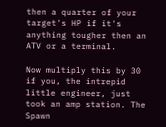then a quarter of your target's HP if it's anything tougher then an ATV or a terminal.

Now multiply this by 30 if you, the intrepid little engineer, just took an amp station. The Spawn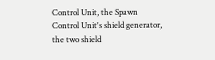Control Unit, the Spawn Control Unit's shield generator, the two shield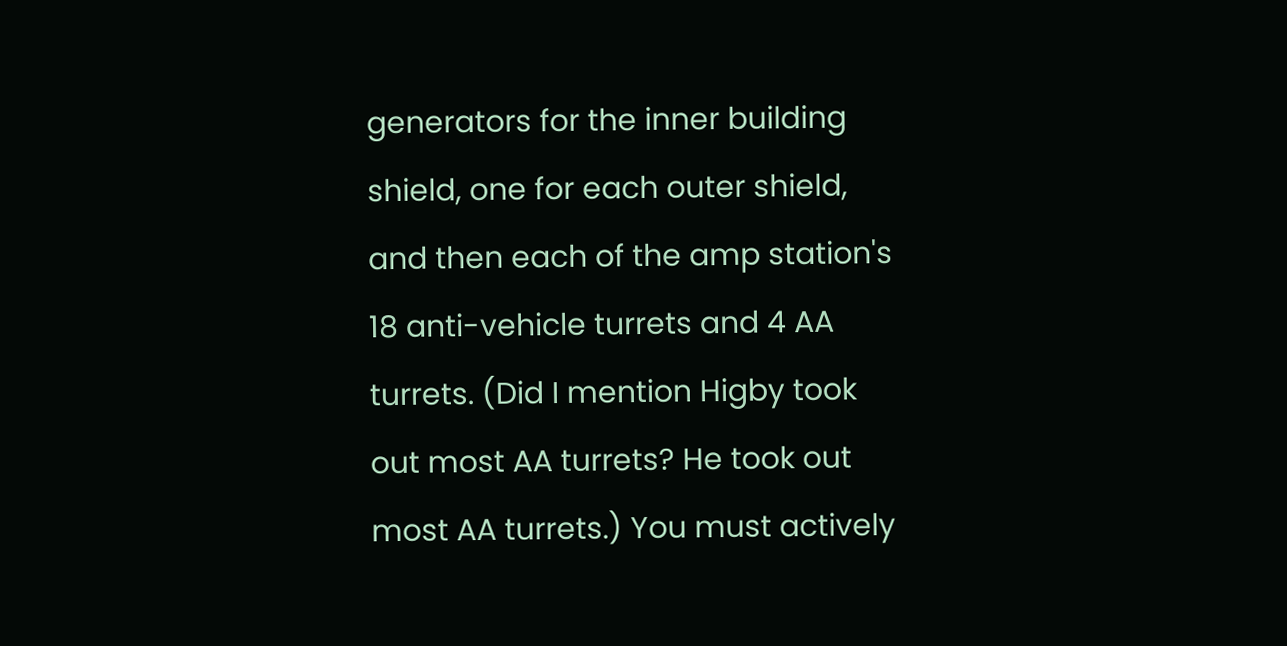generators for the inner building shield, one for each outer shield, and then each of the amp station's 18 anti-vehicle turrets and 4 AA turrets. (Did I mention Higby took out most AA turrets? He took out most AA turrets.) You must actively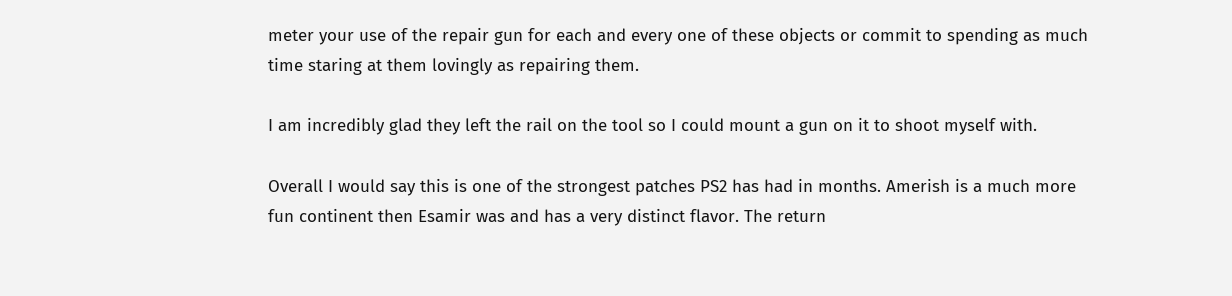meter your use of the repair gun for each and every one of these objects or commit to spending as much time staring at them lovingly as repairing them.

I am incredibly glad they left the rail on the tool so I could mount a gun on it to shoot myself with.

Overall I would say this is one of the strongest patches PS2 has had in months. Amerish is a much more fun continent then Esamir was and has a very distinct flavor. The return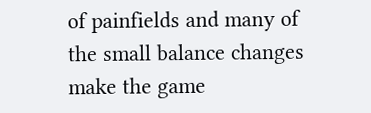of painfields and many of the small balance changes make the game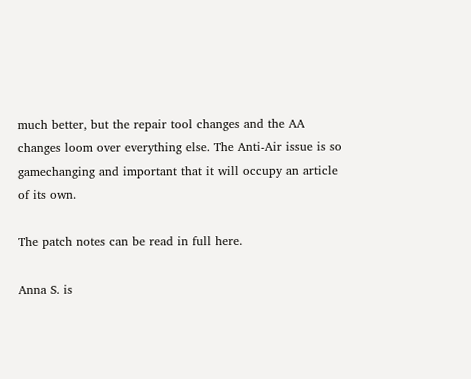much better, but the repair tool changes and the AA changes loom over everything else. The Anti-Air issue is so gamechanging and important that it will occupy an article of its own.

The patch notes can be read in full here.

Anna S. is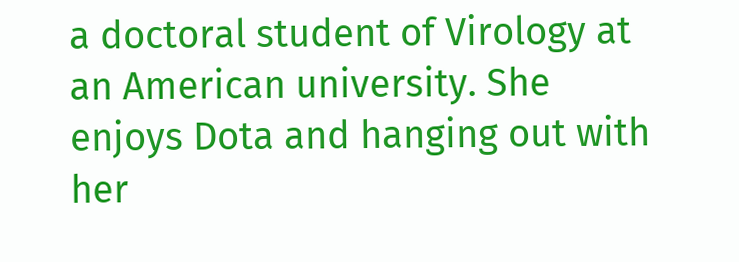a doctoral student of Virology at an American university. She enjoys Dota and hanging out with her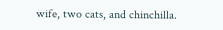wife, two cats, and chinchilla.